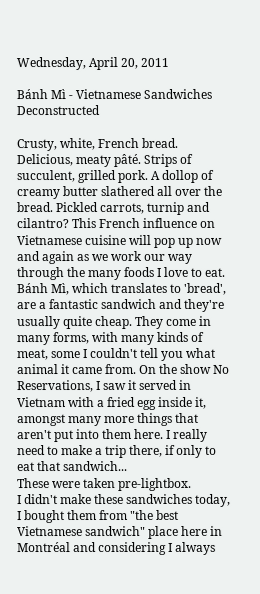Wednesday, April 20, 2011

Bánh Mì - Vietnamese Sandwiches Deconstructed

Crusty, white, French bread. Delicious, meaty pâté. Strips of succulent, grilled pork. A dollop of creamy butter slathered all over the bread. Pickled carrots, turnip and cilantro? This French influence on Vietnamese cuisine will pop up now and again as we work our way through the many foods I love to eat. Bánh Mì, which translates to 'bread', are a fantastic sandwich and they're usually quite cheap. They come in many forms, with many kinds of meat, some I couldn't tell you what animal it came from. On the show No Reservations, I saw it served in Vietnam with a fried egg inside it, amongst many more things that aren't put into them here. I really need to make a trip there, if only to eat that sandwich...
These were taken pre-lightbox.
I didn't make these sandwiches today, I bought them from "the best Vietnamese sandwich" place here in Montréal and considering I always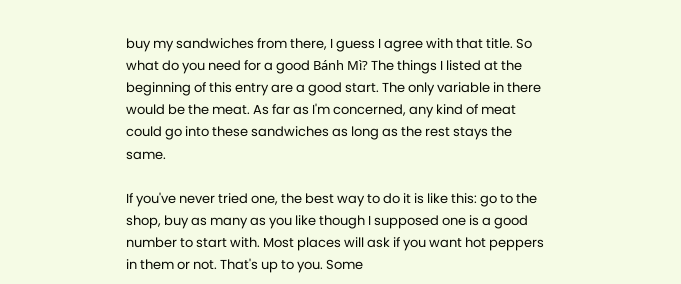buy my sandwiches from there, I guess I agree with that title. So what do you need for a good Bánh Mì? The things I listed at the beginning of this entry are a good start. The only variable in there would be the meat. As far as I'm concerned, any kind of meat could go into these sandwiches as long as the rest stays the same.

If you've never tried one, the best way to do it is like this: go to the shop, buy as many as you like though I supposed one is a good number to start with. Most places will ask if you want hot peppers in them or not. That's up to you. Some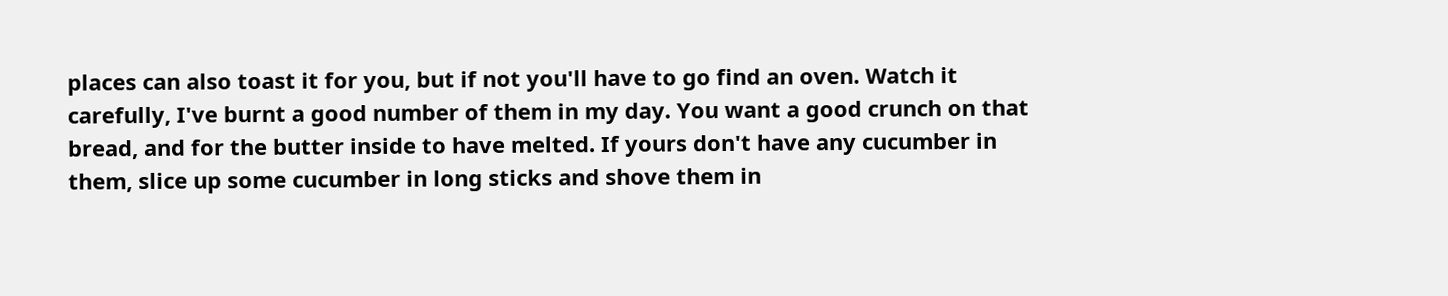places can also toast it for you, but if not you'll have to go find an oven. Watch it carefully, I've burnt a good number of them in my day. You want a good crunch on that bread, and for the butter inside to have melted. If yours don't have any cucumber in them, slice up some cucumber in long sticks and shove them in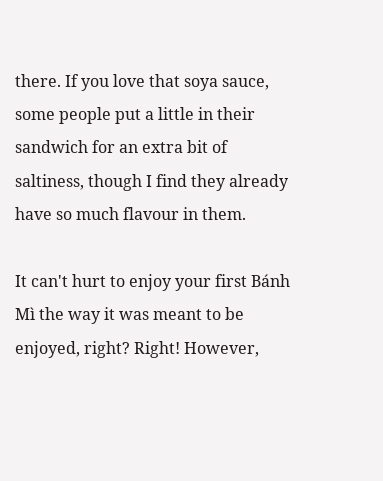there. If you love that soya sauce, some people put a little in their sandwich for an extra bit of saltiness, though I find they already have so much flavour in them.

It can't hurt to enjoy your first Bánh Mì the way it was meant to be enjoyed, right? Right! However,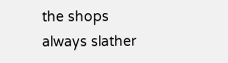the shops always slather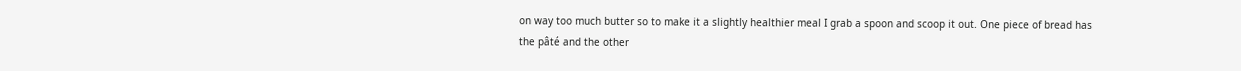on way too much butter so to make it a slightly healthier meal I grab a spoon and scoop it out. One piece of bread has the pâté and the other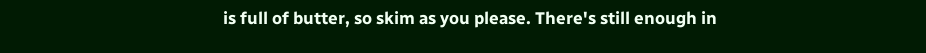is full of butter, so skim as you please. There's still enough in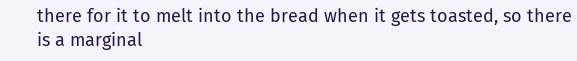there for it to melt into the bread when it gets toasted, so there is a marginal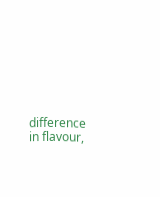difference in flavour,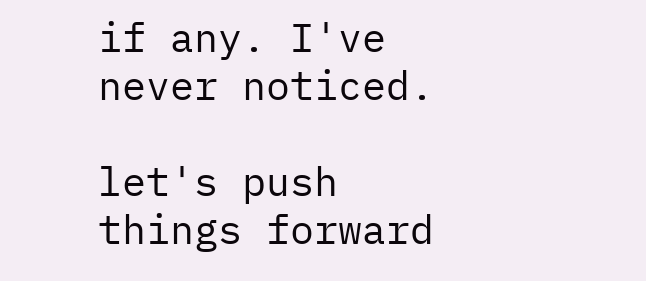if any. I've never noticed.

let's push things forward